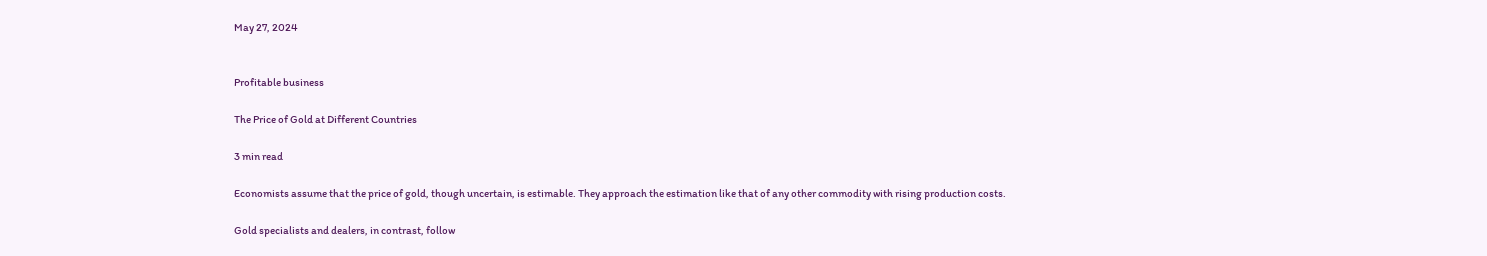May 27, 2024


Profitable business

The Price of Gold at Different Countries

3 min read

Economists assume that the price of gold, though uncertain, is estimable. They approach the estimation like that of any other commodity with rising production costs.

Gold specialists and dealers, in contrast, follow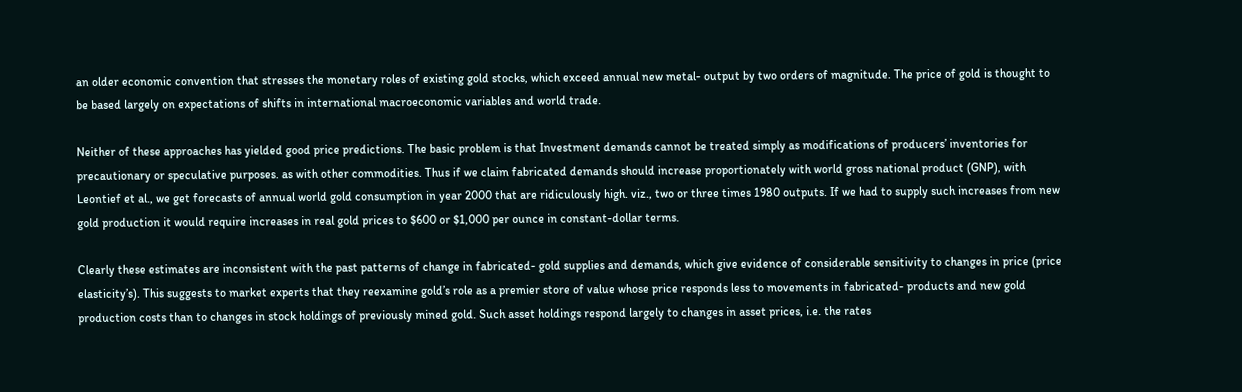an older economic convention that stresses the monetary roles of existing gold stocks, which exceed annual new metal- output by two orders of magnitude. The price of gold is thought to be based largely on expectations of shifts in international macroeconomic variables and world trade.

Neither of these approaches has yielded good price predictions. The basic problem is that Investment demands cannot be treated simply as modifications of producers’ inventories for precautionary or speculative purposes. as with other commodities. Thus if we claim fabricated demands should increase proportionately with world gross national product (GNP), with Leontief et al., we get forecasts of annual world gold consumption in year 2000 that are ridiculously high. viz., two or three times 1980 outputs. If we had to supply such increases from new gold production it would require increases in real gold prices to $600 or $1,000 per ounce in constant-dollar terms.

Clearly these estimates are inconsistent with the past patterns of change in fabricated- gold supplies and demands, which give evidence of considerable sensitivity to changes in price (price elasticity’s). This suggests to market experts that they reexamine gold’s role as a premier store of value whose price responds less to movements in fabricated- products and new gold production costs than to changes in stock holdings of previously mined gold. Such asset holdings respond largely to changes in asset prices, i.e. the rates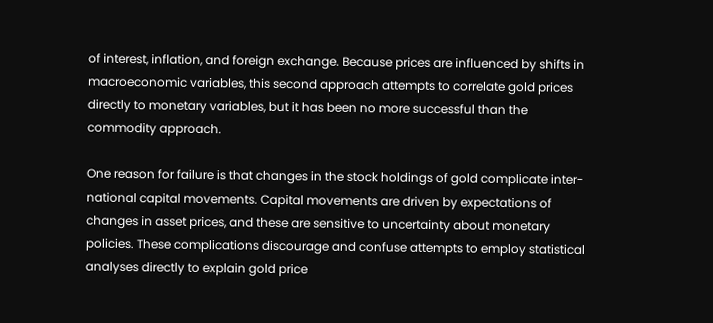of interest, inflation, and foreign exchange. Because prices are influenced by shifts in macroeconomic variables, this second approach attempts to correlate gold prices directly to monetary variables, but it has been no more successful than the commodity approach.

One reason for failure is that changes in the stock holdings of gold complicate inter- national capital movements. Capital movements are driven by expectations of changes in asset prices, and these are sensitive to uncertainty about monetary policies. These complications discourage and confuse attempts to employ statistical analyses directly to explain gold price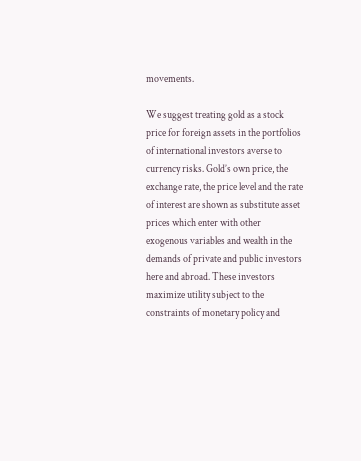movements.

We suggest treating gold as a stock price for foreign assets in the portfolios of international investors averse to currency risks. Gold’s own price, the exchange rate, the price level and the rate of interest are shown as substitute asset prices which enter with other exogenous variables and wealth in the demands of private and public investors here and abroad. These investors maximize utility subject to the constraints of monetary policy and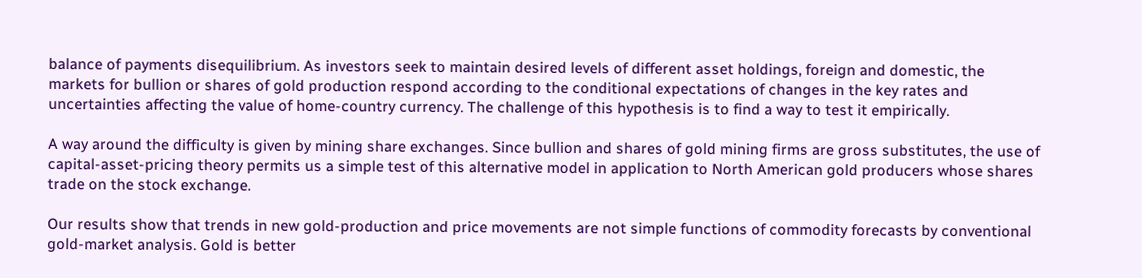balance of payments disequilibrium. As investors seek to maintain desired levels of different asset holdings, foreign and domestic, the markets for bullion or shares of gold production respond according to the conditional expectations of changes in the key rates and uncertainties affecting the value of home-country currency. The challenge of this hypothesis is to find a way to test it empirically.

A way around the difficulty is given by mining share exchanges. Since bullion and shares of gold mining firms are gross substitutes, the use of capital-asset-pricing theory permits us a simple test of this alternative model in application to North American gold producers whose shares trade on the stock exchange.

Our results show that trends in new gold-production and price movements are not simple functions of commodity forecasts by conventional gold-market analysis. Gold is better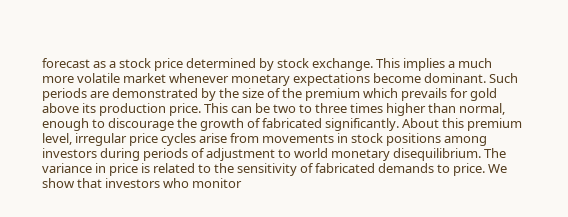forecast as a stock price determined by stock exchange. This implies a much more volatile market whenever monetary expectations become dominant. Such periods are demonstrated by the size of the premium which prevails for gold above its production price. This can be two to three times higher than normal, enough to discourage the growth of fabricated significantly. About this premium level, irregular price cycles arise from movements in stock positions among investors during periods of adjustment to world monetary disequilibrium. The variance in price is related to the sensitivity of fabricated demands to price. We show that investors who monitor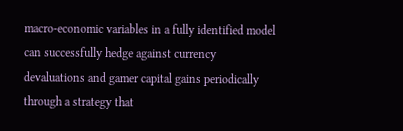macro-economic variables in a fully identified model can successfully hedge against currency devaluations and gamer capital gains periodically through a strategy that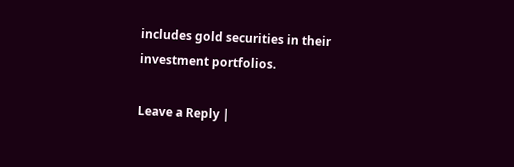includes gold securities in their investment portfolios.

Leave a Reply |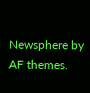Newsphere by AF themes.